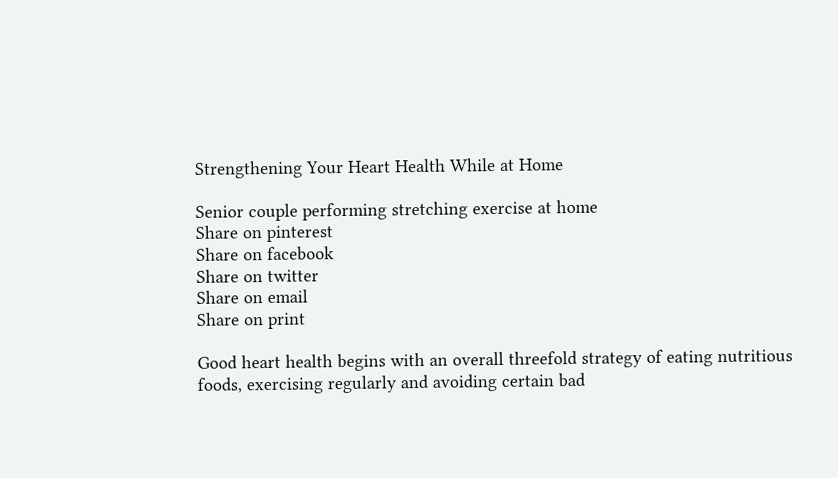Strengthening Your Heart Health While at Home

Senior couple performing stretching exercise at home
Share on pinterest
Share on facebook
Share on twitter
Share on email
Share on print

Good heart health begins with an overall threefold strategy of eating nutritious foods, exercising regularly and avoiding certain bad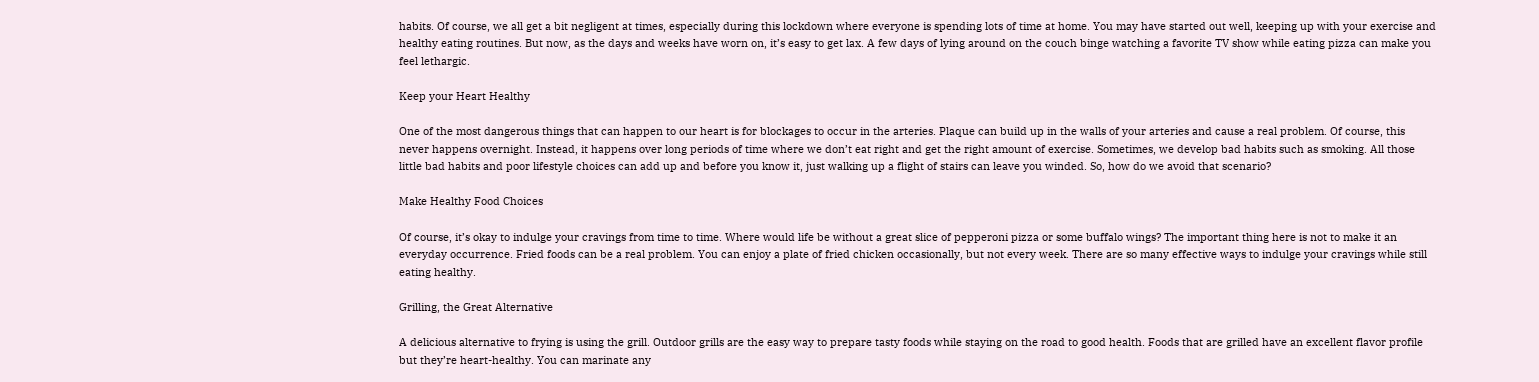habits. Of course, we all get a bit negligent at times, especially during this lockdown where everyone is spending lots of time at home. You may have started out well, keeping up with your exercise and healthy eating routines. But now, as the days and weeks have worn on, it’s easy to get lax. A few days of lying around on the couch binge watching a favorite TV show while eating pizza can make you feel lethargic.

Keep your Heart Healthy

One of the most dangerous things that can happen to our heart is for blockages to occur in the arteries. Plaque can build up in the walls of your arteries and cause a real problem. Of course, this never happens overnight. Instead, it happens over long periods of time where we don’t eat right and get the right amount of exercise. Sometimes, we develop bad habits such as smoking. All those little bad habits and poor lifestyle choices can add up and before you know it, just walking up a flight of stairs can leave you winded. So, how do we avoid that scenario?

Make Healthy Food Choices

Of course, it’s okay to indulge your cravings from time to time. Where would life be without a great slice of pepperoni pizza or some buffalo wings? The important thing here is not to make it an everyday occurrence. Fried foods can be a real problem. You can enjoy a plate of fried chicken occasionally, but not every week. There are so many effective ways to indulge your cravings while still eating healthy.

Grilling, the Great Alternative

A delicious alternative to frying is using the grill. Outdoor grills are the easy way to prepare tasty foods while staying on the road to good health. Foods that are grilled have an excellent flavor profile but they’re heart-healthy. You can marinate any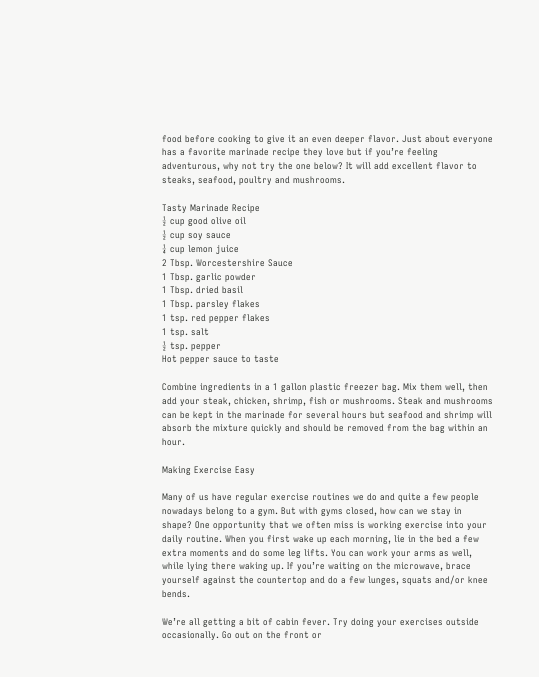food before cooking to give it an even deeper flavor. Just about everyone has a favorite marinade recipe they love but if you’re feeling adventurous, why not try the one below? It will add excellent flavor to steaks, seafood, poultry and mushrooms.

Tasty Marinade Recipe
½ cup good olive oil
½ cup soy sauce
¼ cup lemon juice
2 Tbsp. Worcestershire Sauce
1 Tbsp. garlic powder
1 Tbsp. dried basil
1 Tbsp. parsley flakes
1 tsp. red pepper flakes
1 tsp. salt
½ tsp. pepper
Hot pepper sauce to taste

Combine ingredients in a 1 gallon plastic freezer bag. Mix them well, then add your steak, chicken, shrimp, fish or mushrooms. Steak and mushrooms can be kept in the marinade for several hours but seafood and shrimp will absorb the mixture quickly and should be removed from the bag within an hour.

Making Exercise Easy

Many of us have regular exercise routines we do and quite a few people nowadays belong to a gym. But with gyms closed, how can we stay in shape? One opportunity that we often miss is working exercise into your daily routine. When you first wake up each morning, lie in the bed a few extra moments and do some leg lifts. You can work your arms as well, while lying there waking up. If you’re waiting on the microwave, brace yourself against the countertop and do a few lunges, squats and/or knee bends.

We’re all getting a bit of cabin fever. Try doing your exercises outside occasionally. Go out on the front or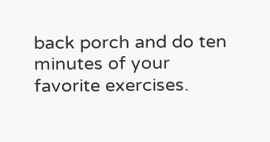back porch and do ten minutes of your favorite exercises.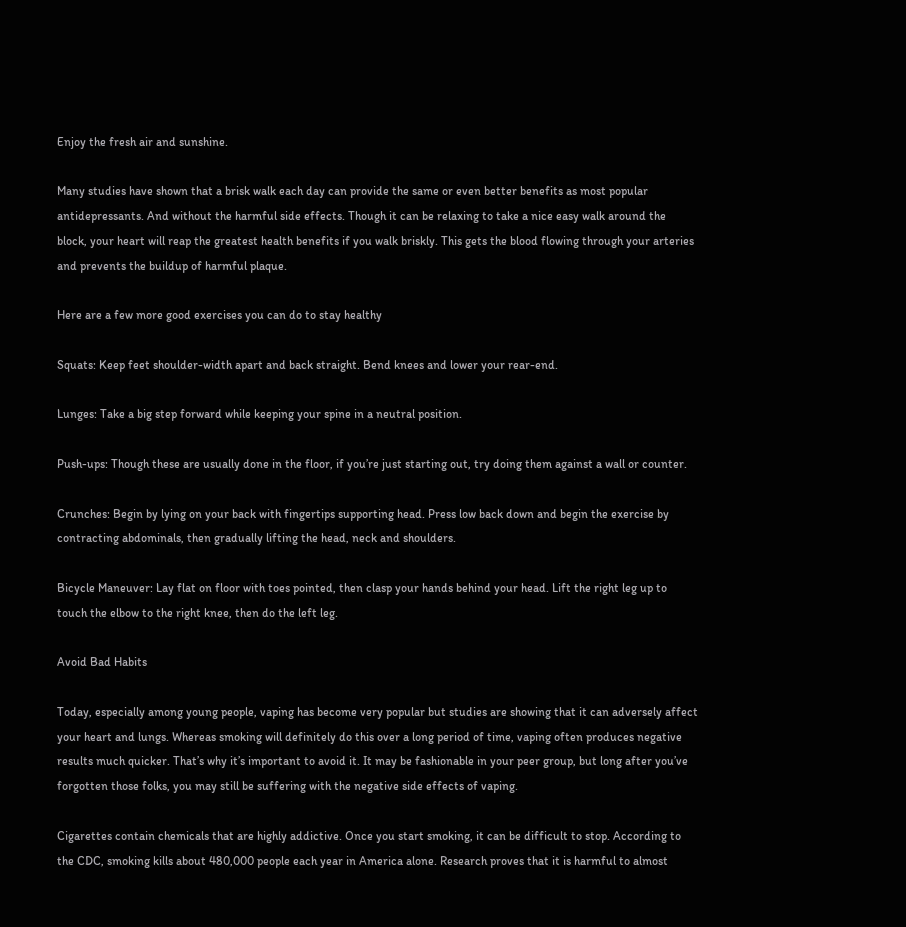Enjoy the fresh air and sunshine.

Many studies have shown that a brisk walk each day can provide the same or even better benefits as most popular antidepressants. And without the harmful side effects. Though it can be relaxing to take a nice easy walk around the block, your heart will reap the greatest health benefits if you walk briskly. This gets the blood flowing through your arteries and prevents the buildup of harmful plaque.

Here are a few more good exercises you can do to stay healthy

Squats: Keep feet shoulder-width apart and back straight. Bend knees and lower your rear-end.

Lunges: Take a big step forward while keeping your spine in a neutral position.

Push-ups: Though these are usually done in the floor, if you’re just starting out, try doing them against a wall or counter.

Crunches: Begin by lying on your back with fingertips supporting head. Press low back down and begin the exercise by contracting abdominals, then gradually lifting the head, neck and shoulders.

Bicycle Maneuver: Lay flat on floor with toes pointed, then clasp your hands behind your head. Lift the right leg up to touch the elbow to the right knee, then do the left leg.

Avoid Bad Habits

Today, especially among young people, vaping has become very popular but studies are showing that it can adversely affect your heart and lungs. Whereas smoking will definitely do this over a long period of time, vaping often produces negative results much quicker. That’s why it’s important to avoid it. It may be fashionable in your peer group, but long after you’ve forgotten those folks, you may still be suffering with the negative side effects of vaping.

Cigarettes contain chemicals that are highly addictive. Once you start smoking, it can be difficult to stop. According to the CDC, smoking kills about 480,000 people each year in America alone. Research proves that it is harmful to almost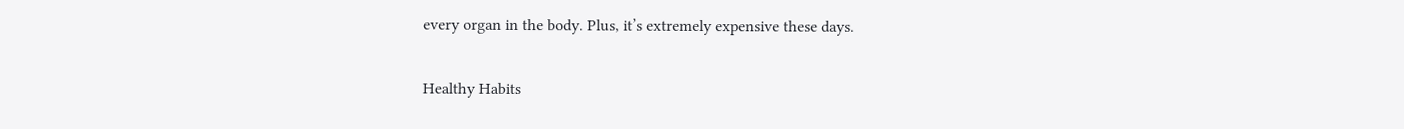every organ in the body. Plus, it’s extremely expensive these days.

Healthy Habits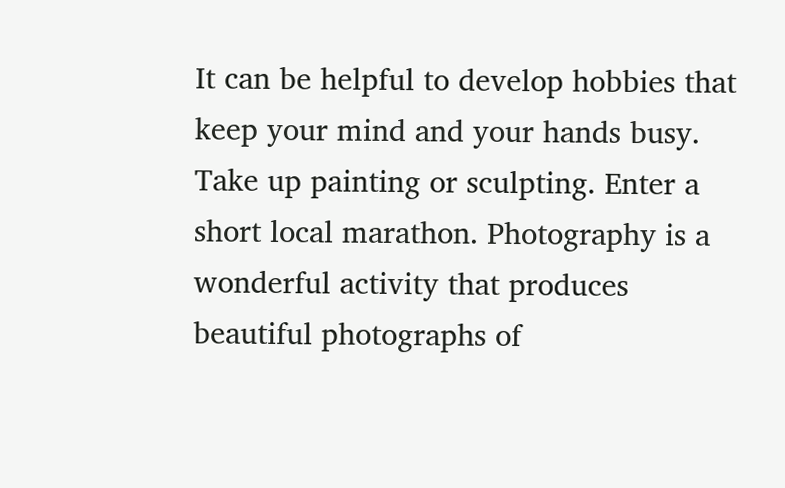It can be helpful to develop hobbies that keep your mind and your hands busy. Take up painting or sculpting. Enter a short local marathon. Photography is a wonderful activity that produces beautiful photographs of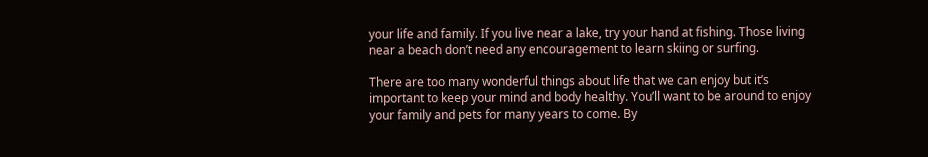your life and family. If you live near a lake, try your hand at fishing. Those living near a beach don’t need any encouragement to learn skiing or surfing.

There are too many wonderful things about life that we can enjoy but it’s important to keep your mind and body healthy. You’ll want to be around to enjoy your family and pets for many years to come. By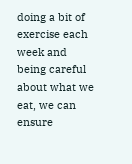doing a bit of exercise each week and being careful about what we eat, we can ensure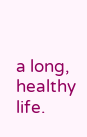a long, healthy life.